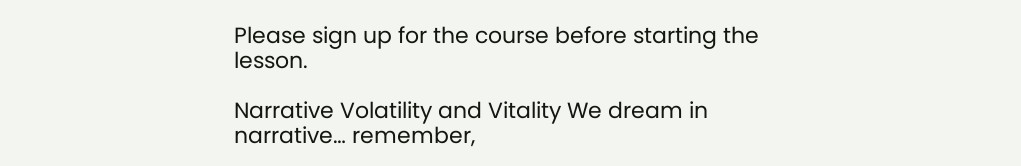Please sign up for the course before starting the lesson.

Narrative Volatility and Vitality We dream in narrative… remember,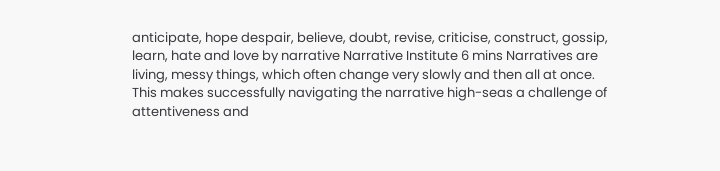anticipate, hope despair, believe, doubt, revise, criticise, construct, gossip, learn, hate and love by narrative Narrative Institute 6 mins Narratives are living, messy things, which often change very slowly and then all at once. This makes successfully navigating the narrative high-seas a challenge of attentiveness and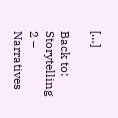[…]

Back to: Storytelling 2 – Narratives